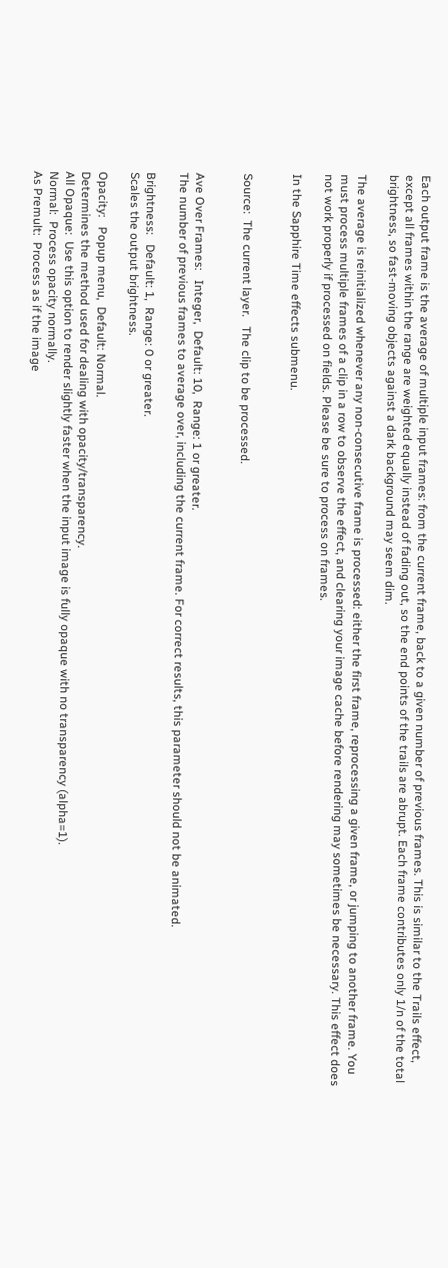Each output frame is the average of multiple input frames: from the current frame, back to a given number of previous frames. This is similar to the Trails effect, except all frames within the range are weighted equally instead of fading out, so the end points of the trails are abrupt. Each frame contributes only 1/n of the total brightness, so fast-moving objects against a dark background may seem dim.

The average is reinitialized whenever any non-consecutive frame is processed: either the first frame, reprocessing a given frame, or jumping to another frame. You must process multiple frames of a clip in a row to observe the effect, and clearing your image cache before rendering may sometimes be necessary. This effect does not work properly if processed on fields. Please be sure to process on frames.

In the Sapphire Time effects submenu.


Source:  The current layer.   The clip to be processed.


Ave Over Frames:   Integer,  Default: 10,  Range: 1 or greater.
The number of previous frames to average over, including the current frame. For correct results, this parameter should not be animated.

Brightness:   Default: 1,  Range: 0 or greater.
Scales the output brightness.

Opacity:   Popup menu,  Default: Normal.
Determines the method used for dealing with opacity/transparency.
All Opaque:  Use this option to render slightly faster when the input image is fully opaque with no transparency (alpha=1).
Normal:  Process opacity normally.
As Premult:  Process as if the image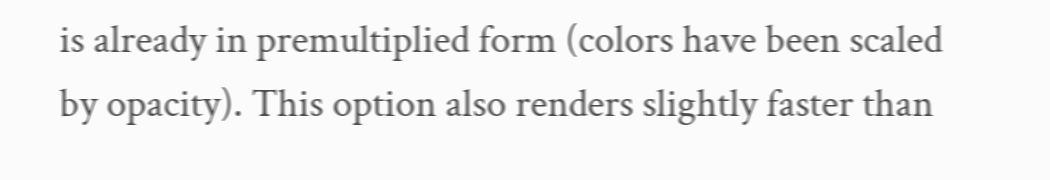is already in premultiplied form (colors have been scaled by opacity). This option also renders slightly faster than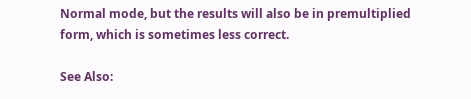Normal mode, but the results will also be in premultiplied form, which is sometimes less correct.

See Also: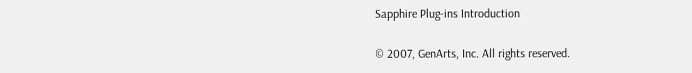Sapphire Plug-ins Introduction

© 2007, GenArts, Inc. All rights reserved.